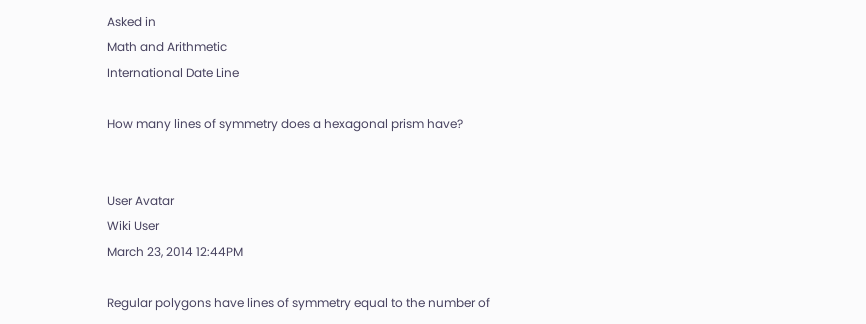Asked in
Math and Arithmetic
International Date Line

How many lines of symmetry does a hexagonal prism have?


User Avatar
Wiki User
March 23, 2014 12:44PM

Regular polygons have lines of symmetry equal to the number of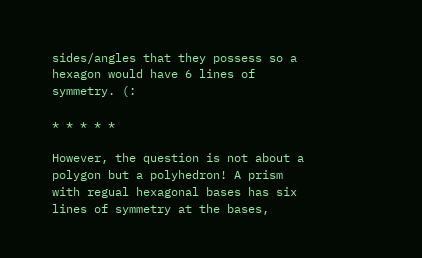sides/angles that they possess so a hexagon would have 6 lines of symmetry. (:

* * * * *

However, the question is not about a polygon but a polyhedron! A prism with regual hexagonal bases has six lines of symmetry at the bases,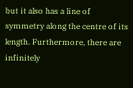but it also has a line of symmetry along the centre of its length. Furthermore, there are infinitely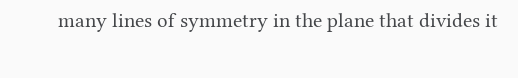many lines of symmetry in the plane that divides it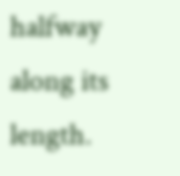halfway along its length.